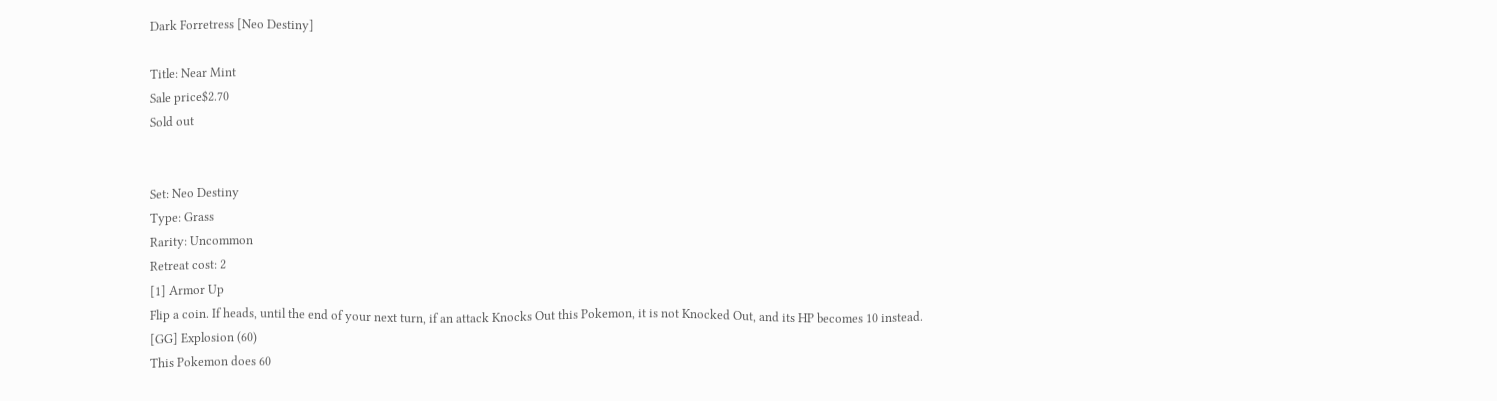Dark Forretress [Neo Destiny]

Title: Near Mint
Sale price$2.70
Sold out


Set: Neo Destiny
Type: Grass
Rarity: Uncommon
Retreat cost: 2
[1] Armor Up
Flip a coin. If heads, until the end of your next turn, if an attack Knocks Out this Pokemon, it is not Knocked Out, and its HP becomes 10 instead.
[GG] Explosion (60)
This Pokemon does 60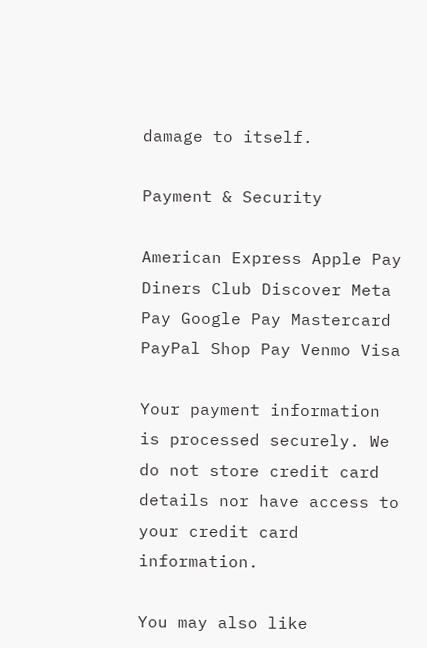damage to itself.

Payment & Security

American Express Apple Pay Diners Club Discover Meta Pay Google Pay Mastercard PayPal Shop Pay Venmo Visa

Your payment information is processed securely. We do not store credit card details nor have access to your credit card information.

You may also like